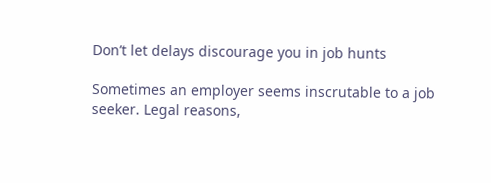Don’t let delays discourage you in job hunts

Sometimes an employer seems inscrutable to a job seeker. Legal reasons,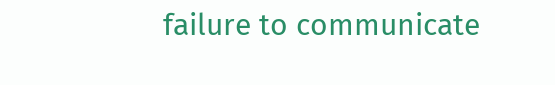failure to communicate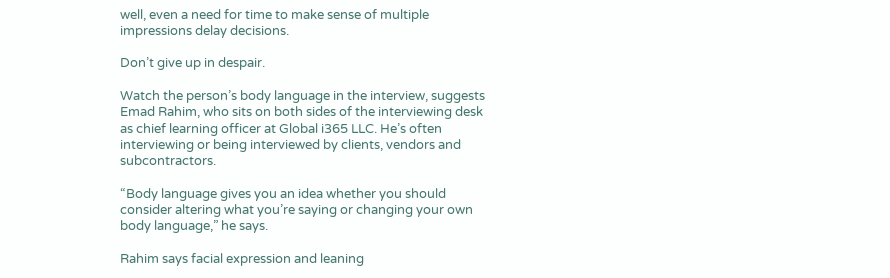well, even a need for time to make sense of multiple impressions delay decisions.

Don’t give up in despair.

Watch the person’s body language in the interview, suggests Emad Rahim, who sits on both sides of the interviewing desk as chief learning officer at Global i365 LLC. He’s often interviewing or being interviewed by clients, vendors and subcontractors.

“Body language gives you an idea whether you should consider altering what you’re saying or changing your own body language,” he says.

Rahim says facial expression and leaning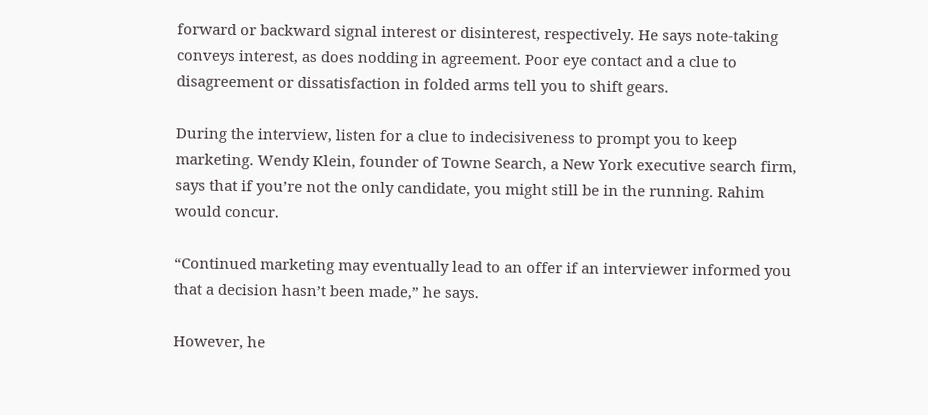forward or backward signal interest or disinterest, respectively. He says note-taking conveys interest, as does nodding in agreement. Poor eye contact and a clue to disagreement or dissatisfaction in folded arms tell you to shift gears.

During the interview, listen for a clue to indecisiveness to prompt you to keep marketing. Wendy Klein, founder of Towne Search, a New York executive search firm, says that if you’re not the only candidate, you might still be in the running. Rahim would concur.

“Continued marketing may eventually lead to an offer if an interviewer informed you that a decision hasn’t been made,” he says.

However, he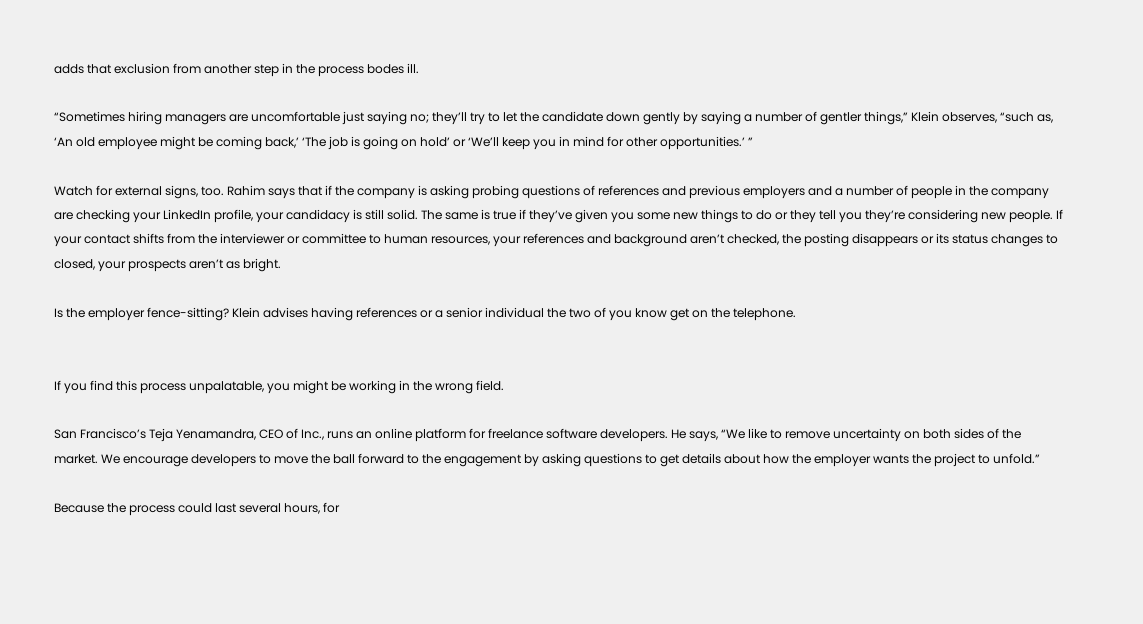adds that exclusion from another step in the process bodes ill.

“Sometimes hiring managers are uncomfortable just saying no; they’ll try to let the candidate down gently by saying a number of gentler things,” Klein observes, “such as, ‘An old employee might be coming back,’ ‘The job is going on hold’ or ‘We’ll keep you in mind for other opportunities.’ ”

Watch for external signs, too. Rahim says that if the company is asking probing questions of references and previous employers and a number of people in the company are checking your LinkedIn profile, your candidacy is still solid. The same is true if they’ve given you some new things to do or they tell you they’re considering new people. If your contact shifts from the interviewer or committee to human resources, your references and background aren’t checked, the posting disappears or its status changes to closed, your prospects aren’t as bright.

Is the employer fence-sitting? Klein advises having references or a senior individual the two of you know get on the telephone.


If you find this process unpalatable, you might be working in the wrong field.

San Francisco’s Teja Yenamandra, CEO of Inc., runs an online platform for freelance software developers. He says, “We like to remove uncertainty on both sides of the market. We encourage developers to move the ball forward to the engagement by asking questions to get details about how the employer wants the project to unfold.”

Because the process could last several hours, for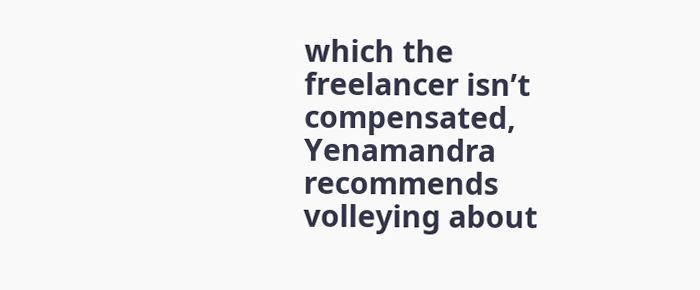which the freelancer isn’t compensated, Yenamandra recommends volleying about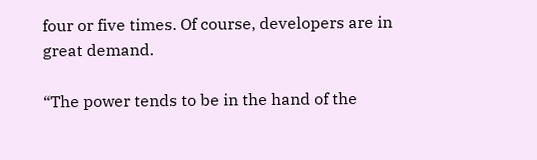four or five times. Of course, developers are in great demand.

“The power tends to be in the hand of the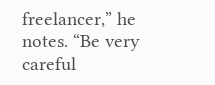freelancer,” he notes. “Be very careful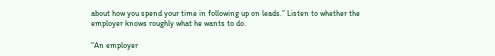about how you spend your time in following up on leads.” Listen to whether the employer knows roughly what he wants to do.

“An employer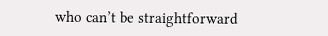who can’t be straightforward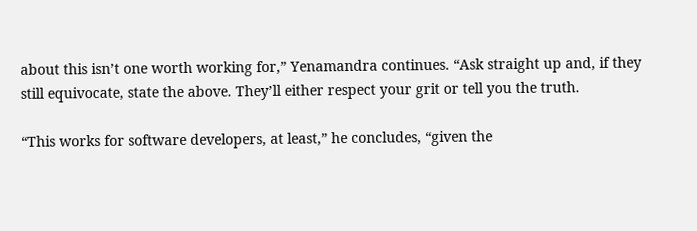about this isn’t one worth working for,” Yenamandra continues. “Ask straight up and, if they still equivocate, state the above. They’ll either respect your grit or tell you the truth.

“This works for software developers, at least,” he concludes, “given the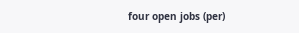four open jobs (per)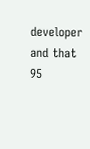developer and that 95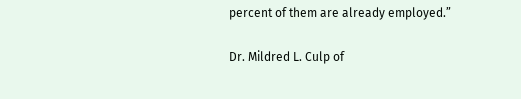percent of them are already employed.”

Dr. Mildred L. Culp of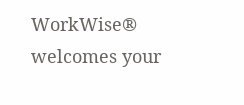WorkWise® welcomes your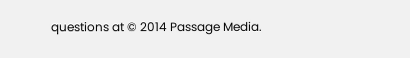questions at © 2014 Passage Media.